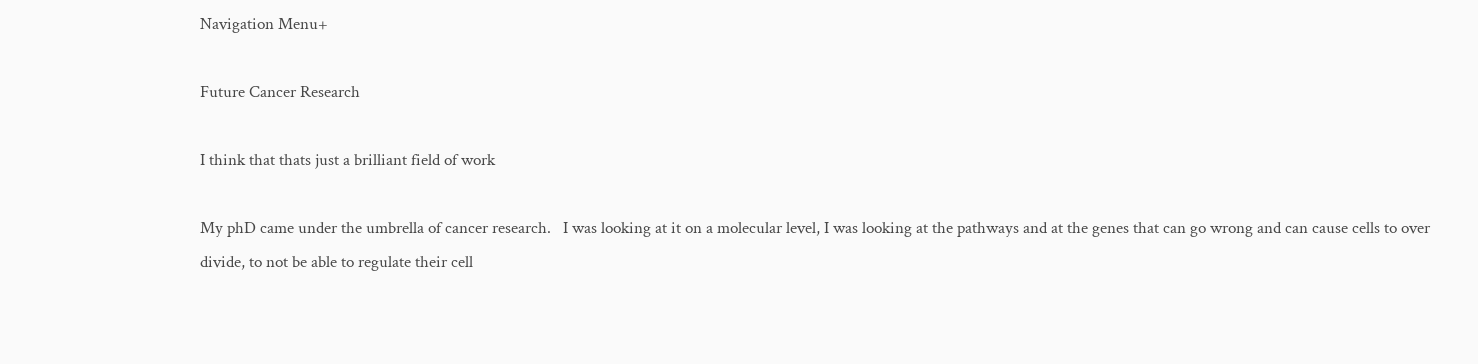Navigation Menu+

Future Cancer Research

I think that thats just a brilliant field of work

My phD came under the umbrella of cancer research.   I was looking at it on a molecular level, I was looking at the pathways and at the genes that can go wrong and can cause cells to over divide, to not be able to regulate their cell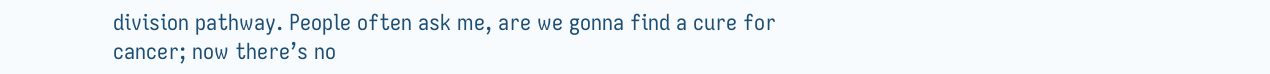division pathway. People often ask me, are we gonna find a cure for cancer; now there’s no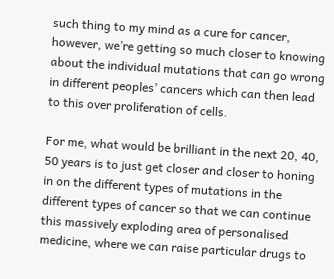such thing to my mind as a cure for cancer, however, we’re getting so much closer to knowing about the individual mutations that can go wrong in different peoples’ cancers which can then lead to this over proliferation of cells.

For me, what would be brilliant in the next 20, 40, 50 years is to just get closer and closer to honing in on the different types of mutations in the different types of cancer so that we can continue this massively exploding area of personalised medicine, where we can raise particular drugs to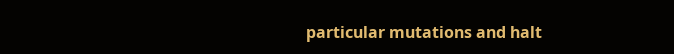particular mutations and halt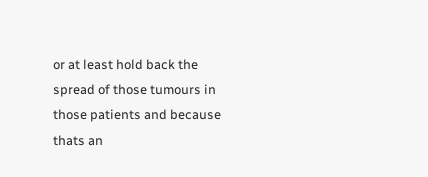or at least hold back the spread of those tumours in those patients and because thats an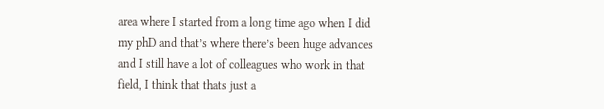area where I started from a long time ago when I did my phD and that’s where there’s been huge advances and I still have a lot of colleagues who work in that field, I think that thats just a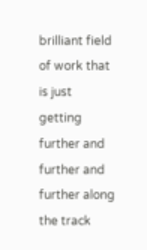brilliant field of work that is just getting further and further and further along the track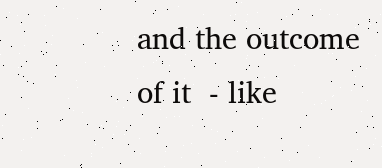and the outcome of it  - like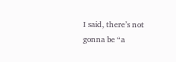I said, there’s not gonna be “a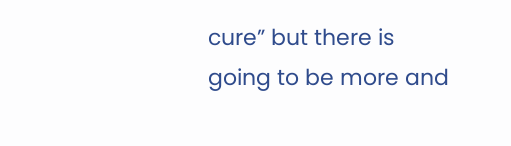cure” but there is going to be more and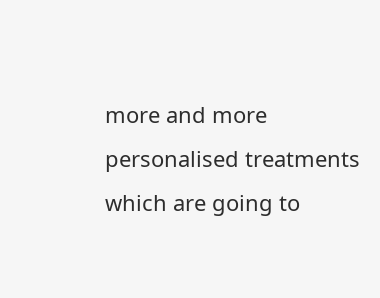more and more personalised treatments which are going to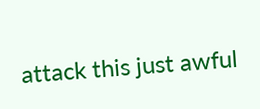attack this just awful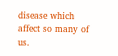disease which affect so many of us.